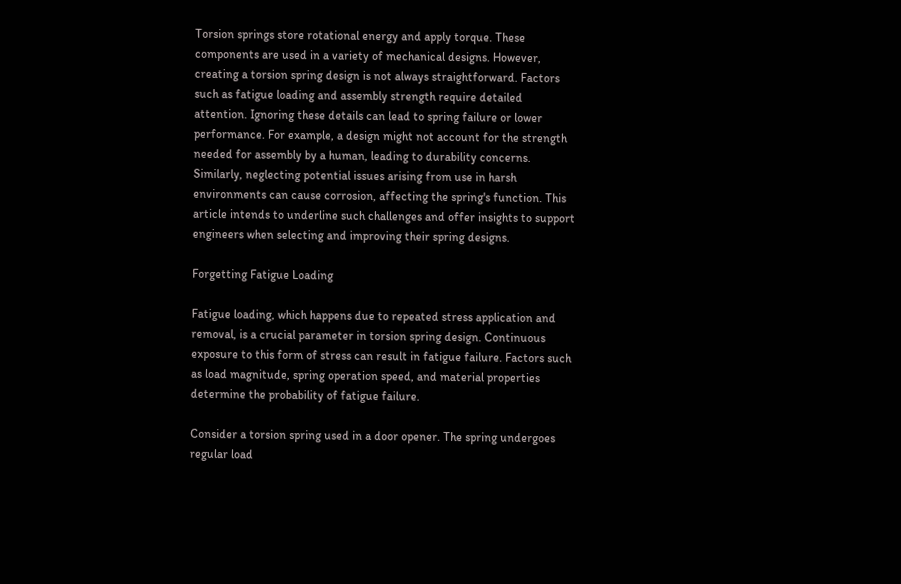Torsion springs store rotational energy and apply torque. These components are used in a variety of mechanical designs. However, creating a torsion spring design is not always straightforward. Factors such as fatigue loading and assembly strength require detailed attention. Ignoring these details can lead to spring failure or lower performance. For example, a design might not account for the strength needed for assembly by a human, leading to durability concerns. Similarly, neglecting potential issues arising from use in harsh environments can cause corrosion, affecting the spring's function. This article intends to underline such challenges and offer insights to support engineers when selecting and improving their spring designs.

Forgetting Fatigue Loading

Fatigue loading, which happens due to repeated stress application and removal, is a crucial parameter in torsion spring design. Continuous exposure to this form of stress can result in fatigue failure. Factors such as load magnitude, spring operation speed, and material properties determine the probability of fatigue failure.

Consider a torsion spring used in a door opener. The spring undergoes regular load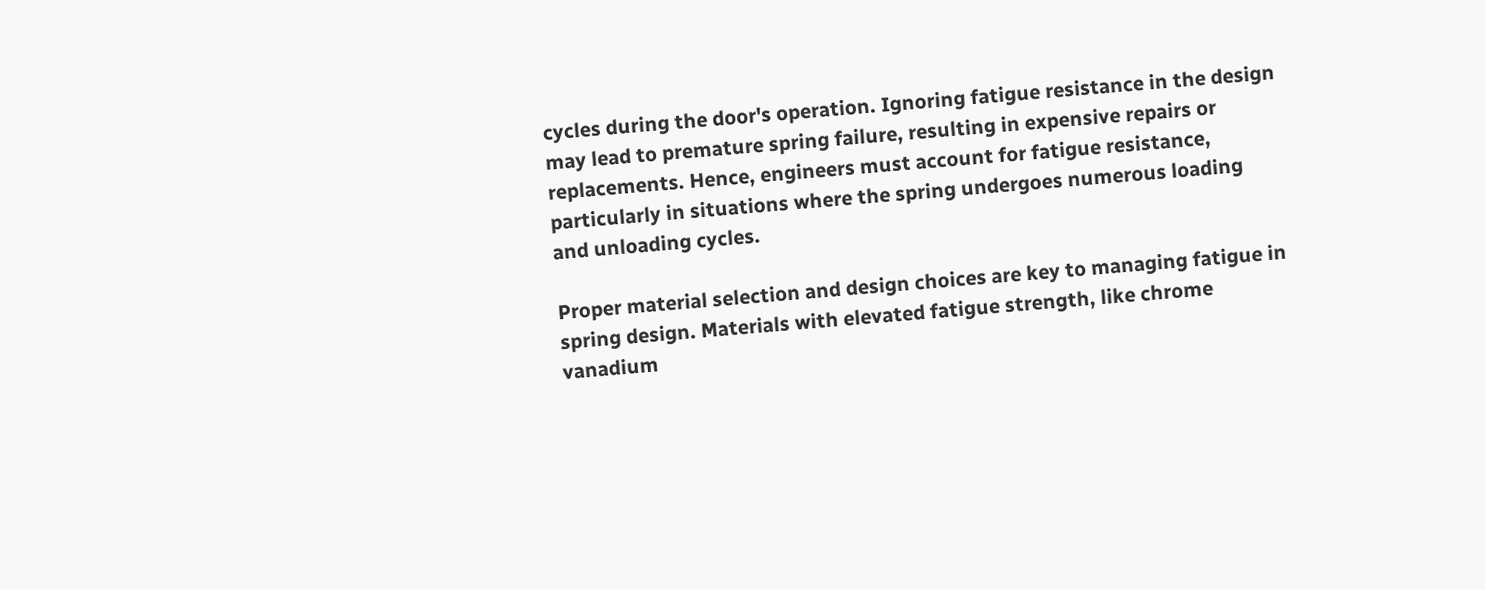cycles during the door's operation. Ignoring fatigue resistance in the design may lead to premature spring failure, resulting in expensive repairs or replacements. Hence, engineers must account for fatigue resistance, particularly in situations where the spring undergoes numerous loading and unloading cycles.

Proper material selection and design choices are key to managing fatigue in spring design. Materials with elevated fatigue strength, like chrome vanadium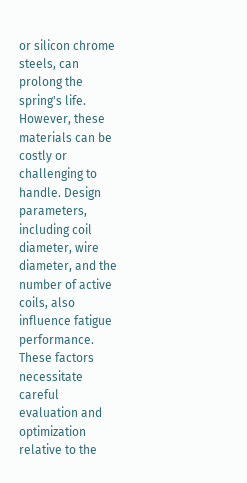or silicon chrome steels, can prolong the spring's life. However, these materials can be costly or challenging to handle. Design parameters, including coil diameter, wire diameter, and the number of active coils, also influence fatigue performance. These factors necessitate careful evaluation and optimization relative to the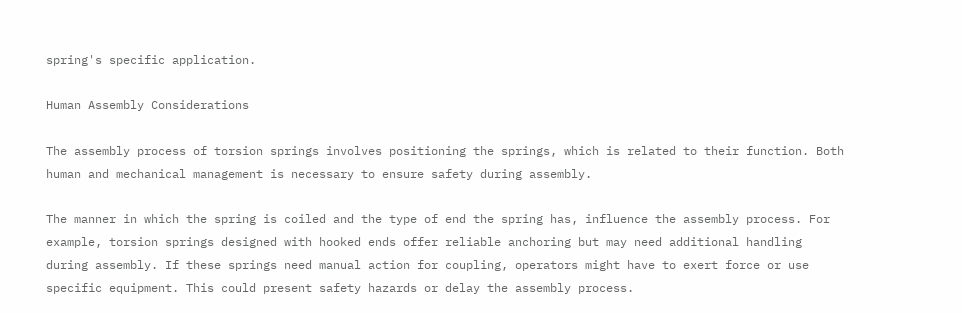spring's specific application.

Human Assembly Considerations

The assembly process of torsion springs involves positioning the springs, which is related to their function. Both human and mechanical management is necessary to ensure safety during assembly.

The manner in which the spring is coiled and the type of end the spring has, influence the assembly process. For example, torsion springs designed with hooked ends offer reliable anchoring but may need additional handling during assembly. If these springs need manual action for coupling, operators might have to exert force or use specific equipment. This could present safety hazards or delay the assembly process.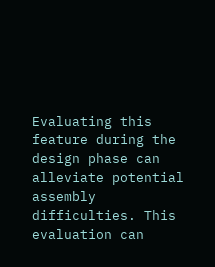Evaluating this feature during the design phase can alleviate potential assembly difficulties. This evaluation can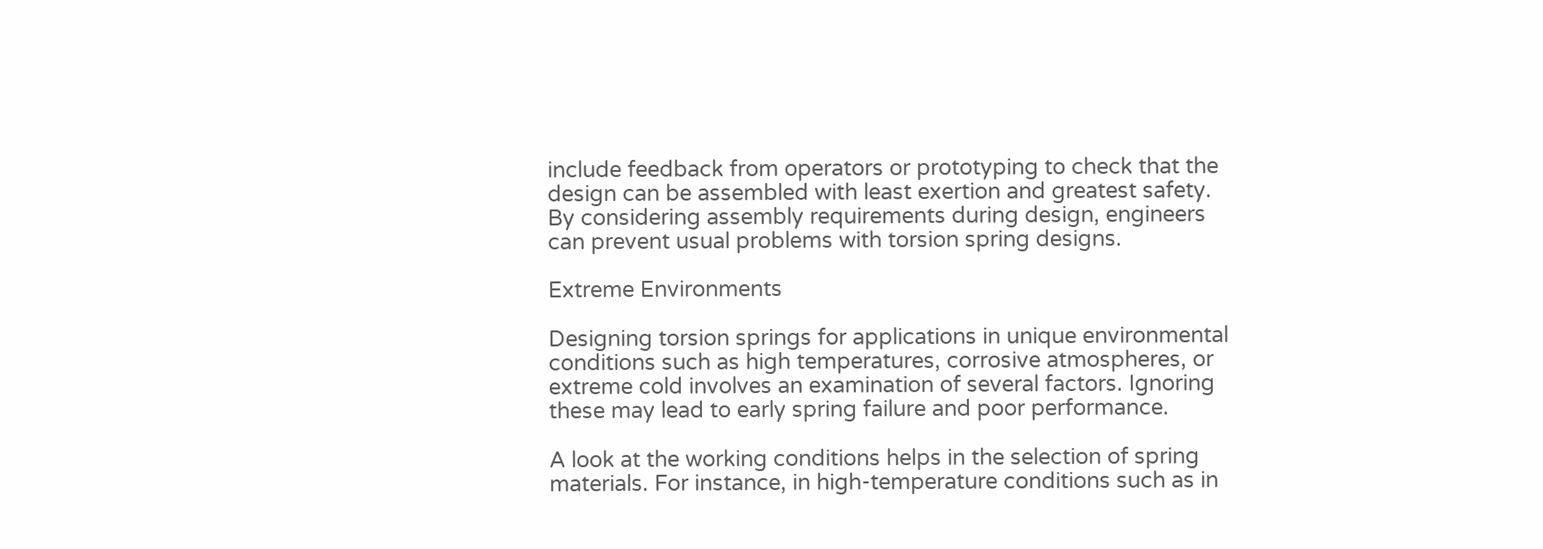include feedback from operators or prototyping to check that the design can be assembled with least exertion and greatest safety. By considering assembly requirements during design, engineers can prevent usual problems with torsion spring designs.

Extreme Environments

Designing torsion springs for applications in unique environmental conditions such as high temperatures, corrosive atmospheres, or extreme cold involves an examination of several factors. Ignoring these may lead to early spring failure and poor performance.

A look at the working conditions helps in the selection of spring materials. For instance, in high-temperature conditions such as in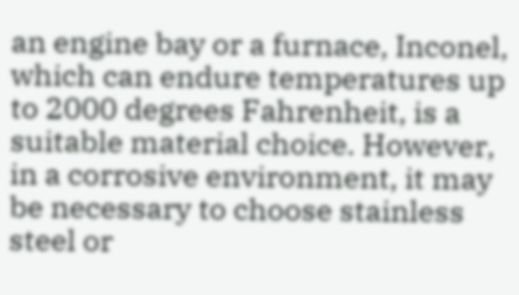an engine bay or a furnace, Inconel, which can endure temperatures up to 2000 degrees Fahrenheit, is a suitable material choice. However, in a corrosive environment, it may be necessary to choose stainless steel or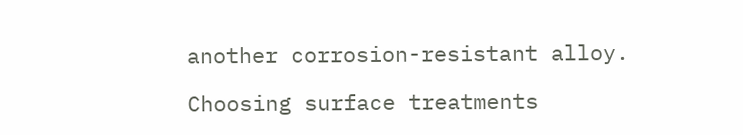another corrosion-resistant alloy.

Choosing surface treatments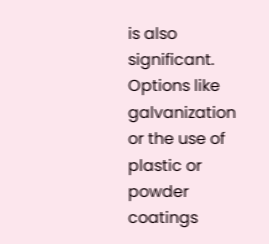is also significant. Options like galvanization or the use of plastic or powder coatings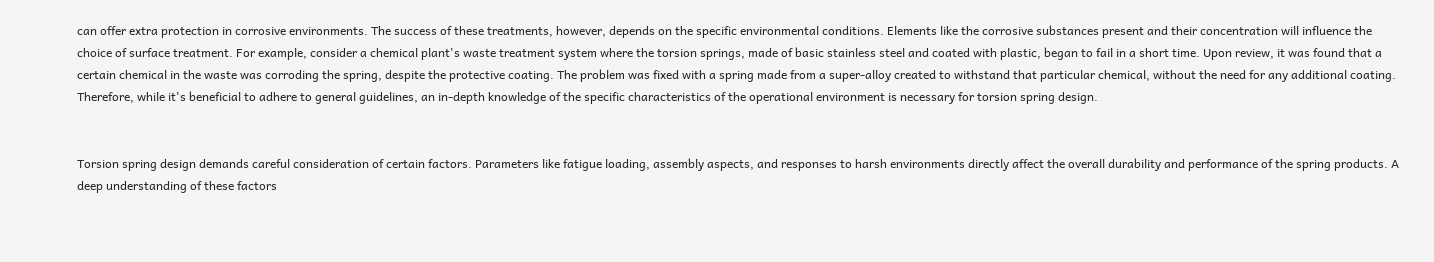can offer extra protection in corrosive environments. The success of these treatments, however, depends on the specific environmental conditions. Elements like the corrosive substances present and their concentration will influence the choice of surface treatment. For example, consider a chemical plant's waste treatment system where the torsion springs, made of basic stainless steel and coated with plastic, began to fail in a short time. Upon review, it was found that a certain chemical in the waste was corroding the spring, despite the protective coating. The problem was fixed with a spring made from a super-alloy created to withstand that particular chemical, without the need for any additional coating. Therefore, while it's beneficial to adhere to general guidelines, an in-depth knowledge of the specific characteristics of the operational environment is necessary for torsion spring design.


Torsion spring design demands careful consideration of certain factors. Parameters like fatigue loading, assembly aspects, and responses to harsh environments directly affect the overall durability and performance of the spring products. A deep understanding of these factors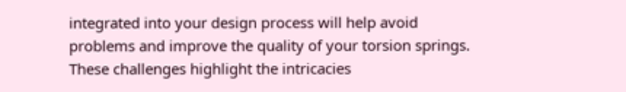integrated into your design process will help avoid problems and improve the quality of your torsion springs. These challenges highlight the intricacies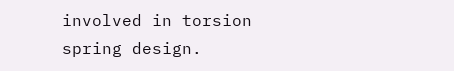involved in torsion spring design.